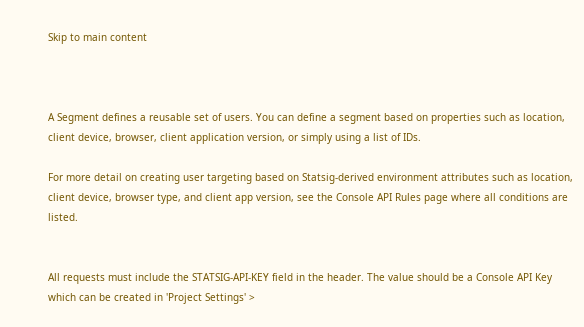Skip to main content



A Segment defines a reusable set of users. You can define a segment based on properties such as location, client device, browser, client application version, or simply using a list of IDs.

For more detail on creating user targeting based on Statsig-derived environment attributes such as location, client device, browser type, and client app version, see the Console API Rules page where all conditions are listed.


All requests must include the STATSIG-API-KEY field in the header. The value should be a Console API Key which can be created in 'Project Settings' >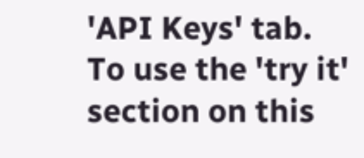'API Keys' tab.
To use the 'try it' section on this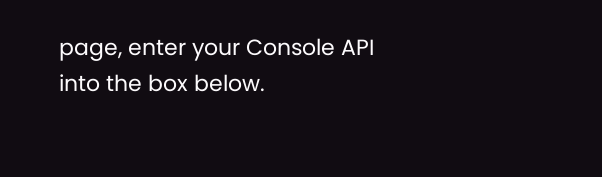page, enter your Console API into the box below.